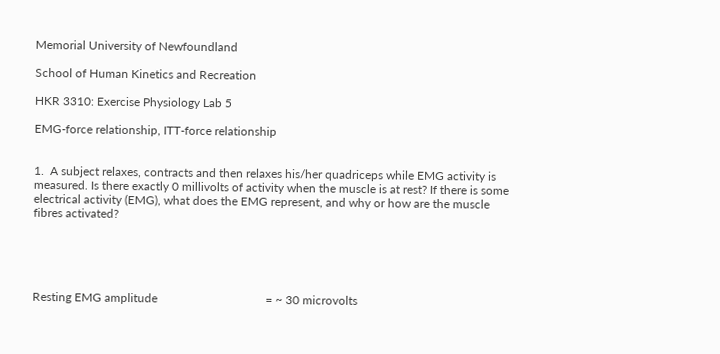Memorial University of Newfoundland

School of Human Kinetics and Recreation

HKR 3310: Exercise Physiology Lab 5

EMG-force relationship, ITT-force relationship


1.  A subject relaxes, contracts and then relaxes his/her quadriceps while EMG activity is measured. Is there exactly 0 millivolts of activity when the muscle is at rest? If there is some electrical activity (EMG), what does the EMG represent, and why or how are the muscle fibres activated?





Resting EMG amplitude                                    = ~ 30 microvolts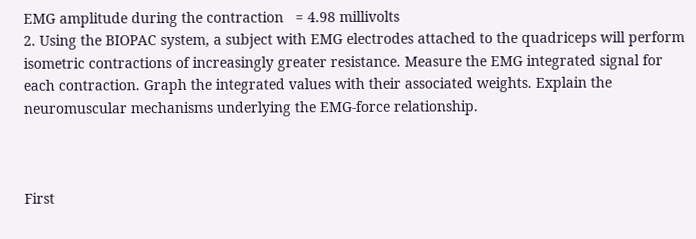EMG amplitude during the contraction   = 4.98 millivolts
2. Using the BIOPAC system, a subject with EMG electrodes attached to the quadriceps will perform isometric contractions of increasingly greater resistance. Measure the EMG integrated signal for each contraction. Graph the integrated values with their associated weights. Explain the neuromuscular mechanisms underlying the EMG-force relationship.



First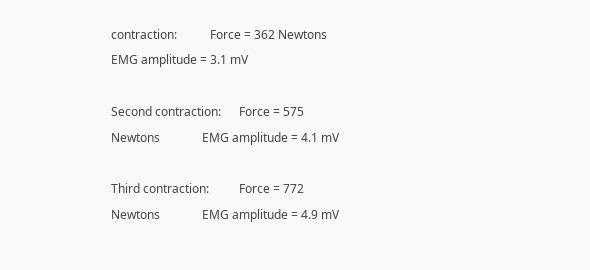contraction:           Force = 362 Newtons              EMG amplitude = 3.1 mV

Second contraction:      Force = 575 Newtons              EMG amplitude = 4.1 mV

Third contraction:          Force = 772 Newtons              EMG amplitude = 4.9 mV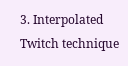3. Interpolated Twitch technique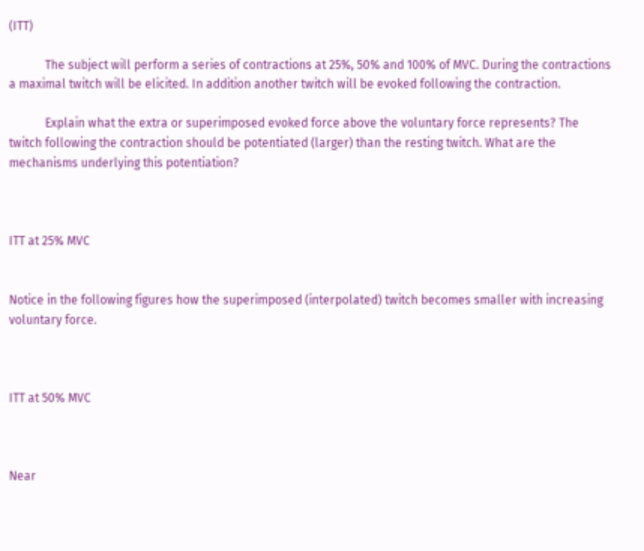(ITT)

            The subject will perform a series of contractions at 25%, 50% and 100% of MVC. During the contractions a maximal twitch will be elicited. In addition another twitch will be evoked following the contraction.

            Explain what the extra or superimposed evoked force above the voluntary force represents? The twitch following the contraction should be potentiated (larger) than the resting twitch. What are the mechanisms underlying this potentiation?



ITT at 25% MVC


Notice in the following figures how the superimposed (interpolated) twitch becomes smaller with increasing voluntary force.



ITT at 50% MVC



Near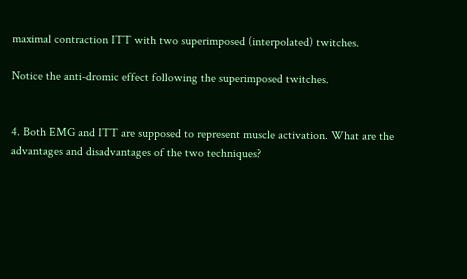maximal contraction ITT with two superimposed (interpolated) twitches.

Notice the anti-dromic effect following the superimposed twitches.


4. Both EMG and ITT are supposed to represent muscle activation. What are the advantages and disadvantages of the two techniques?